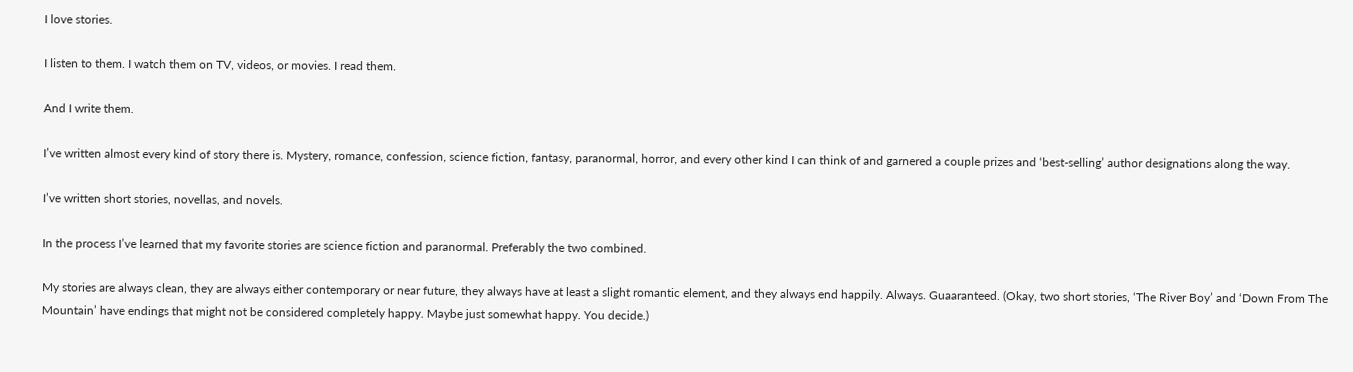I love stories.

I listen to them. I watch them on TV, videos, or movies. I read them.

And I write them.

I’ve written almost every kind of story there is. Mystery, romance, confession, science fiction, fantasy, paranormal, horror, and every other kind I can think of and garnered a couple prizes and ‘best-selling’ author designations along the way.

I’ve written short stories, novellas, and novels.

In the process I’ve learned that my favorite stories are science fiction and paranormal. Preferably the two combined.

My stories are always clean, they are always either contemporary or near future, they always have at least a slight romantic element, and they always end happily. Always. Guaaranteed. (Okay, two short stories, ‘The River Boy’ and ‘Down From The Mountain’ have endings that might not be considered completely happy. Maybe just somewhat happy. You decide.)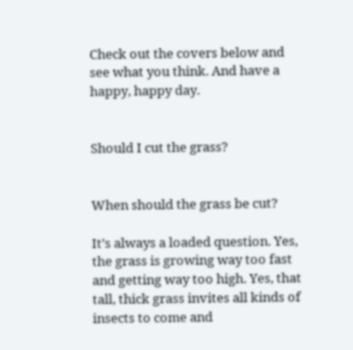Check out the covers below and see what you think. And have a happy, happy day.


Should I cut the grass?


When should the grass be cut?

It’s always a loaded question. Yes, the grass is growing way too fast and getting way too high. Yes, that tall, thick grass invites all kinds of insects to come and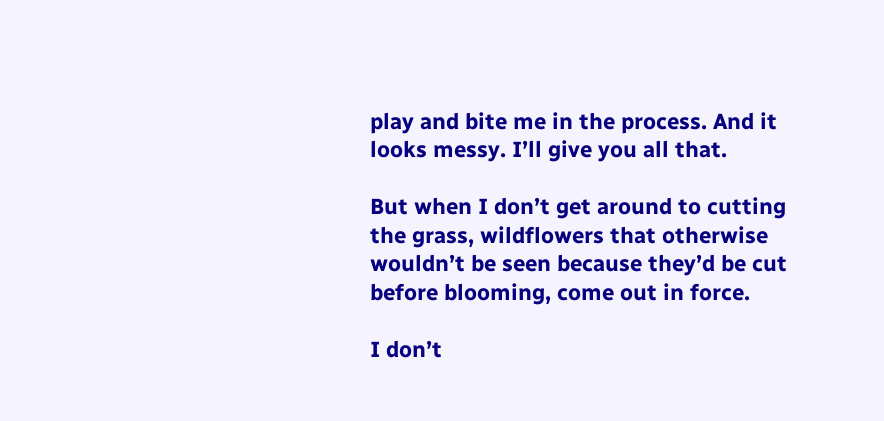play and bite me in the process. And it looks messy. I’ll give you all that.

But when I don’t get around to cutting the grass, wildflowers that otherwise wouldn’t be seen because they’d be cut before blooming, come out in force.

I don’t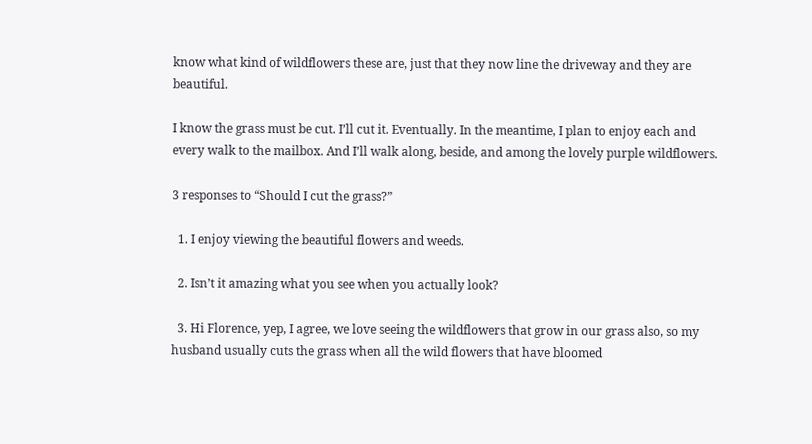know what kind of wildflowers these are, just that they now line the driveway and they are beautiful.

I know the grass must be cut. I’ll cut it. Eventually. In the meantime, I plan to enjoy each and every walk to the mailbox. And I’ll walk along, beside, and among the lovely purple wildflowers.

3 responses to “Should I cut the grass?”

  1. I enjoy viewing the beautiful flowers and weeds.

  2. Isn’t it amazing what you see when you actually look?

  3. Hi Florence, yep, I agree, we love seeing the wildflowers that grow in our grass also, so my husband usually cuts the grass when all the wild flowers that have bloomed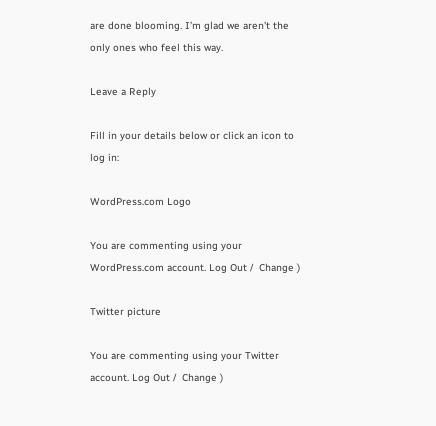are done blooming. I’m glad we aren’t the only ones who feel this way.

Leave a Reply

Fill in your details below or click an icon to log in:

WordPress.com Logo

You are commenting using your WordPress.com account. Log Out /  Change )

Twitter picture

You are commenting using your Twitter account. Log Out /  Change )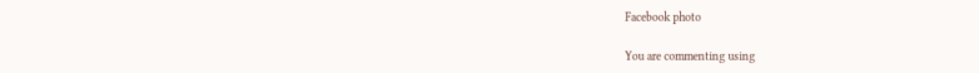Facebook photo

You are commenting using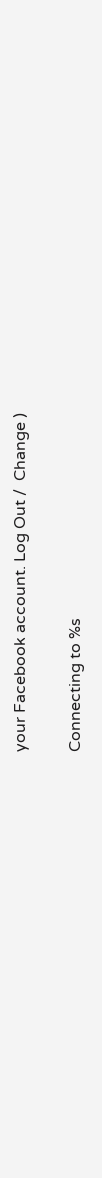your Facebook account. Log Out /  Change )

Connecting to %s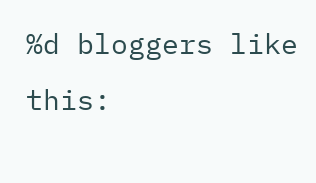%d bloggers like this: